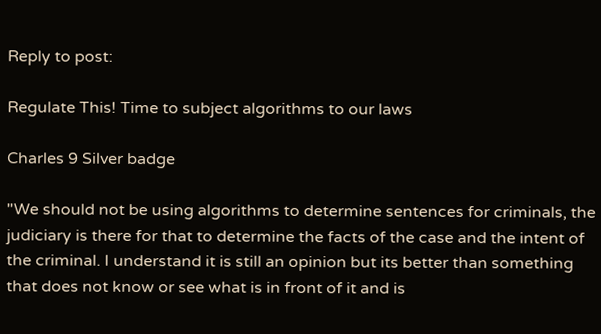Reply to post:

Regulate This! Time to subject algorithms to our laws

Charles 9 Silver badge

"We should not be using algorithms to determine sentences for criminals, the judiciary is there for that to determine the facts of the case and the intent of the criminal. I understand it is still an opinion but its better than something that does not know or see what is in front of it and is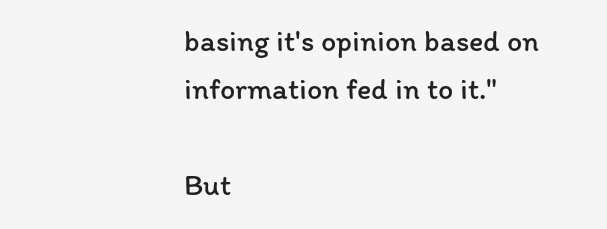basing it's opinion based on information fed in to it."

But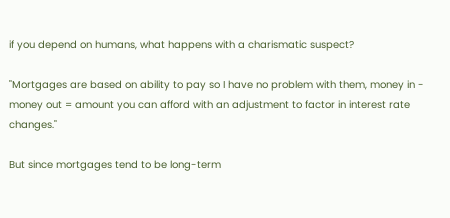if you depend on humans, what happens with a charismatic suspect?

"Mortgages are based on ability to pay so I have no problem with them, money in - money out = amount you can afford with an adjustment to factor in interest rate changes."

But since mortgages tend to be long-term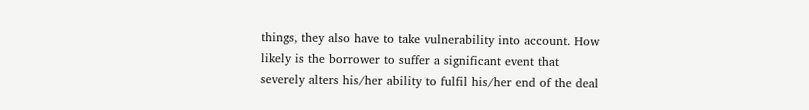things, they also have to take vulnerability into account. How likely is the borrower to suffer a significant event that severely alters his/her ability to fulfil his/her end of the deal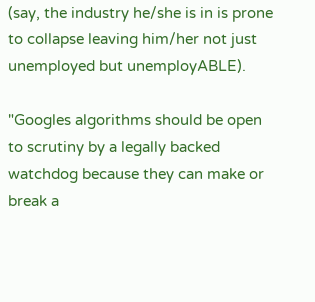(say, the industry he/she is in is prone to collapse leaving him/her not just unemployed but unemployABLE).

"Googles algorithms should be open to scrutiny by a legally backed watchdog because they can make or break a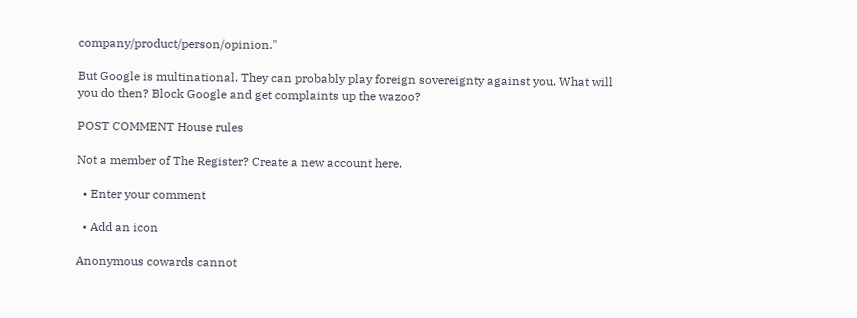company/product/person/opinion."

But Google is multinational. They can probably play foreign sovereignty against you. What will you do then? Block Google and get complaints up the wazoo?

POST COMMENT House rules

Not a member of The Register? Create a new account here.

  • Enter your comment

  • Add an icon

Anonymous cowards cannot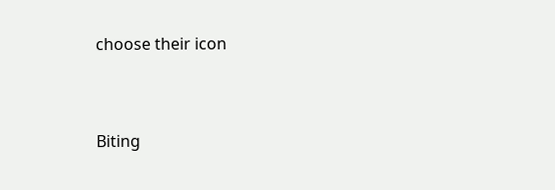choose their icon


Biting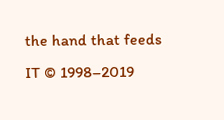the hand that feeds IT © 1998–2019